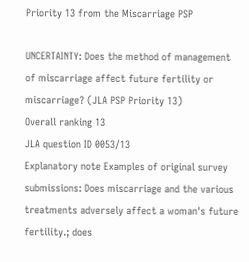Priority 13 from the Miscarriage PSP

UNCERTAINTY: Does the method of management of miscarriage affect future fertility or miscarriage? (JLA PSP Priority 13)
Overall ranking 13
JLA question ID 0053/13
Explanatory note Examples of original survey submissions: Does miscarriage and the various treatments adversely affect a woman's future fertility.; does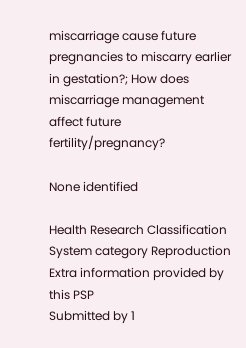miscarriage cause future pregnancies to miscarry earlier in gestation?; How does miscarriage management affect future fertility/pregnancy?

None identified

Health Research Classification System category Reproduction
Extra information provided by this PSP
Submitted by 1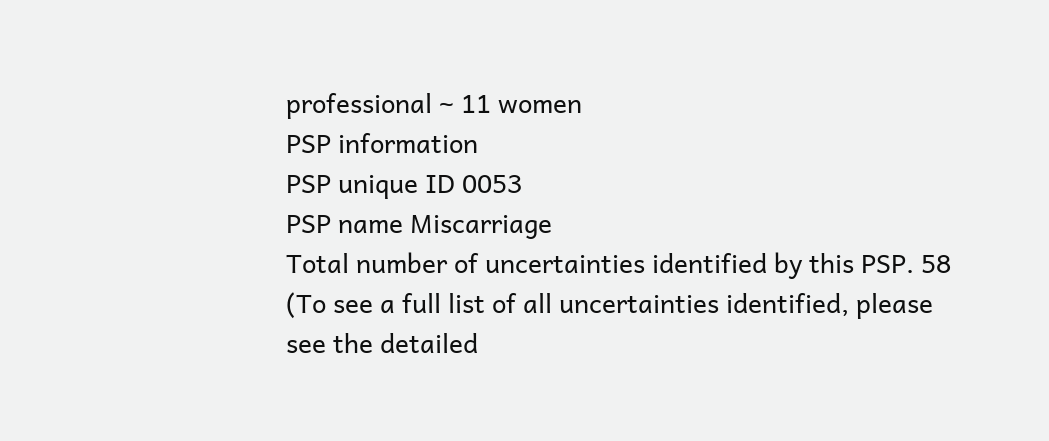professional ~ 11 women
PSP information
PSP unique ID 0053
PSP name Miscarriage
Total number of uncertainties identified by this PSP. 58  (To see a full list of all uncertainties identified, please see the detailed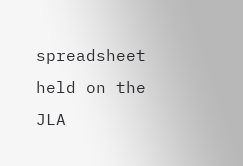spreadsheet held on the JLA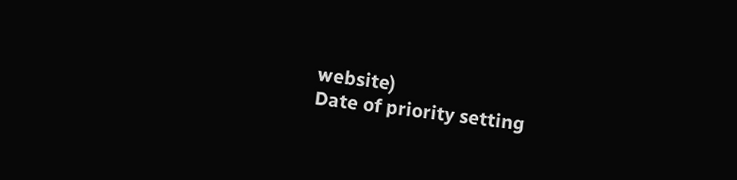website)
Date of priority setting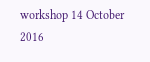workshop 14 October 2016